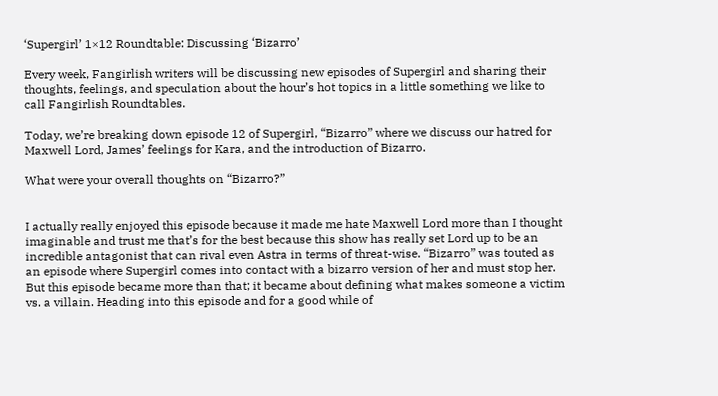‘Supergirl’ 1×12 Roundtable: Discussing ‘Bizarro’

Every week, Fangirlish writers will be discussing new episodes of Supergirl and sharing their thoughts, feelings, and speculation about the hour’s hot topics in a little something we like to call Fangirlish Roundtables.

Today, we’re breaking down episode 12 of Supergirl, “Bizarro” where we discuss our hatred for Maxwell Lord, James’ feelings for Kara, and the introduction of Bizarro.

What were your overall thoughts on “Bizarro?”


I actually really enjoyed this episode because it made me hate Maxwell Lord more than I thought imaginable and trust me that’s for the best because this show has really set Lord up to be an incredible antagonist that can rival even Astra in terms of threat-wise. “Bizarro” was touted as an episode where Supergirl comes into contact with a bizarro version of her and must stop her. But this episode became more than that; it became about defining what makes someone a victim vs. a villain. Heading into this episode and for a good while of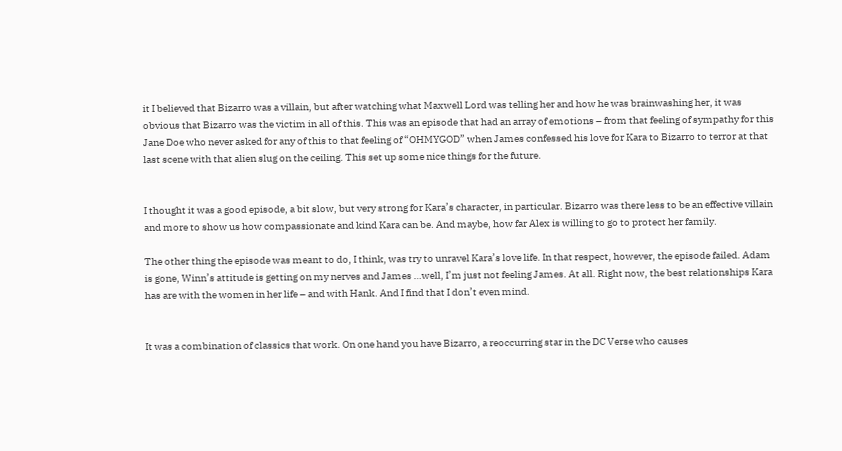it I believed that Bizarro was a villain, but after watching what Maxwell Lord was telling her and how he was brainwashing her, it was obvious that Bizarro was the victim in all of this. This was an episode that had an array of emotions – from that feeling of sympathy for this Jane Doe who never asked for any of this to that feeling of “OHMYGOD” when James confessed his love for Kara to Bizarro to terror at that last scene with that alien slug on the ceiling. This set up some nice things for the future.


I thought it was a good episode, a bit slow, but very strong for Kara’s character, in particular. Bizarro was there less to be an effective villain and more to show us how compassionate and kind Kara can be. And maybe, how far Alex is willing to go to protect her family.

The other thing the episode was meant to do, I think, was try to unravel Kara’s love life. In that respect, however, the episode failed. Adam is gone, Winn’s attitude is getting on my nerves and James …well, I’m just not feeling James. At all. Right now, the best relationships Kara has are with the women in her life – and with Hank. And I find that I don’t even mind.


It was a combination of classics that work. On one hand you have Bizarro, a reoccurring star in the DC Verse who causes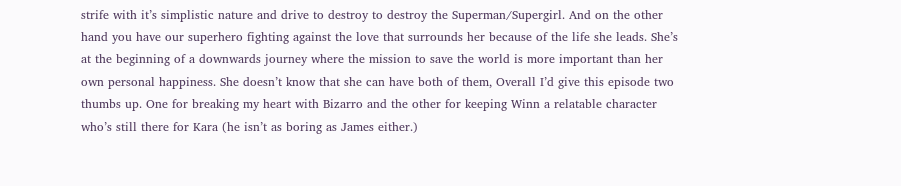strife with it’s simplistic nature and drive to destroy to destroy the Superman/Supergirl. And on the other hand you have our superhero fighting against the love that surrounds her because of the life she leads. She’s at the beginning of a downwards journey where the mission to save the world is more important than her own personal happiness. She doesn’t know that she can have both of them, Overall I’d give this episode two thumbs up. One for breaking my heart with Bizarro and the other for keeping Winn a relatable character who’s still there for Kara (he isn’t as boring as James either.)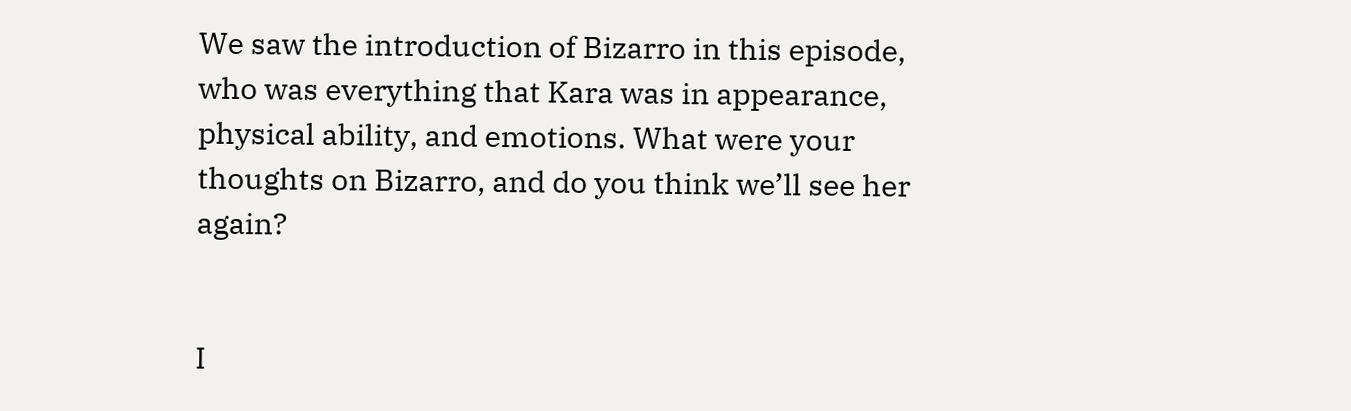We saw the introduction of Bizarro in this episode, who was everything that Kara was in appearance, physical ability, and emotions. What were your thoughts on Bizarro, and do you think we’ll see her again?


I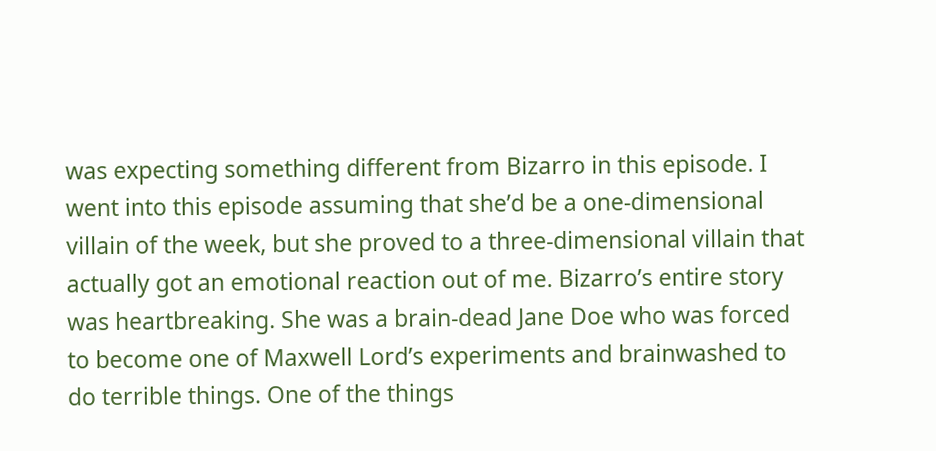was expecting something different from Bizarro in this episode. I went into this episode assuming that she’d be a one-dimensional villain of the week, but she proved to a three-dimensional villain that actually got an emotional reaction out of me. Bizarro’s entire story was heartbreaking. She was a brain-dead Jane Doe who was forced to become one of Maxwell Lord’s experiments and brainwashed to do terrible things. One of the things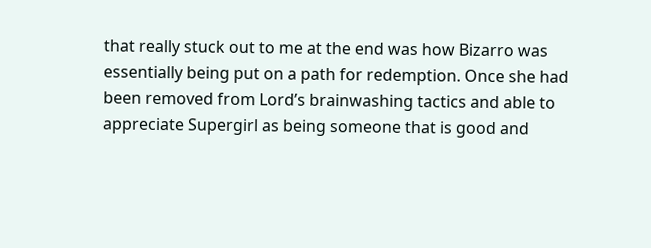that really stuck out to me at the end was how Bizarro was essentially being put on a path for redemption. Once she had been removed from Lord’s brainwashing tactics and able to appreciate Supergirl as being someone that is good and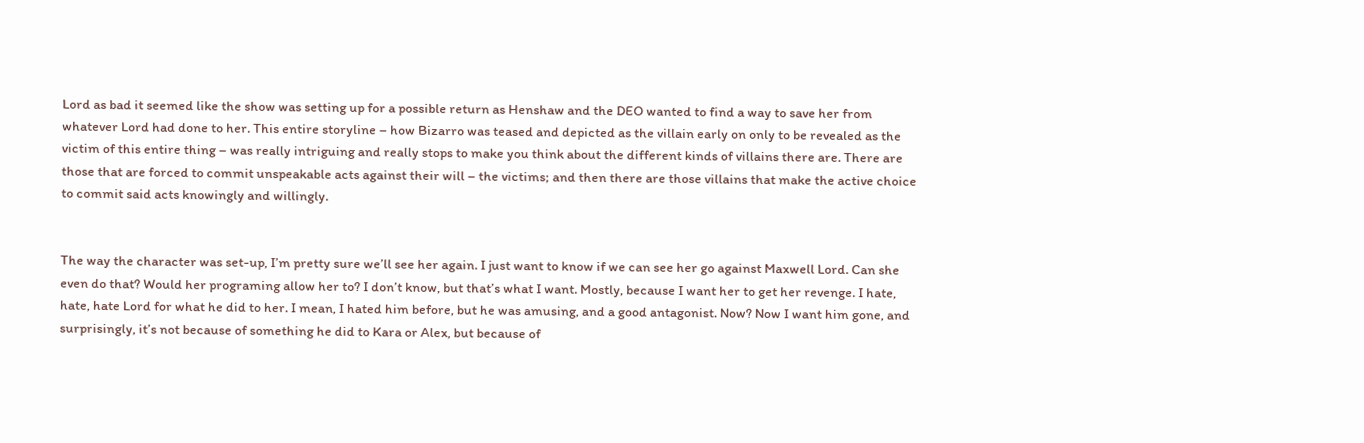Lord as bad it seemed like the show was setting up for a possible return as Henshaw and the DEO wanted to find a way to save her from whatever Lord had done to her. This entire storyline – how Bizarro was teased and depicted as the villain early on only to be revealed as the victim of this entire thing – was really intriguing and really stops to make you think about the different kinds of villains there are. There are those that are forced to commit unspeakable acts against their will – the victims; and then there are those villains that make the active choice to commit said acts knowingly and willingly.


The way the character was set-up, I’m pretty sure we’ll see her again. I just want to know if we can see her go against Maxwell Lord. Can she even do that? Would her programing allow her to? I don’t know, but that’s what I want. Mostly, because I want her to get her revenge. I hate, hate, hate Lord for what he did to her. I mean, I hated him before, but he was amusing, and a good antagonist. Now? Now I want him gone, and surprisingly, it’s not because of something he did to Kara or Alex, but because of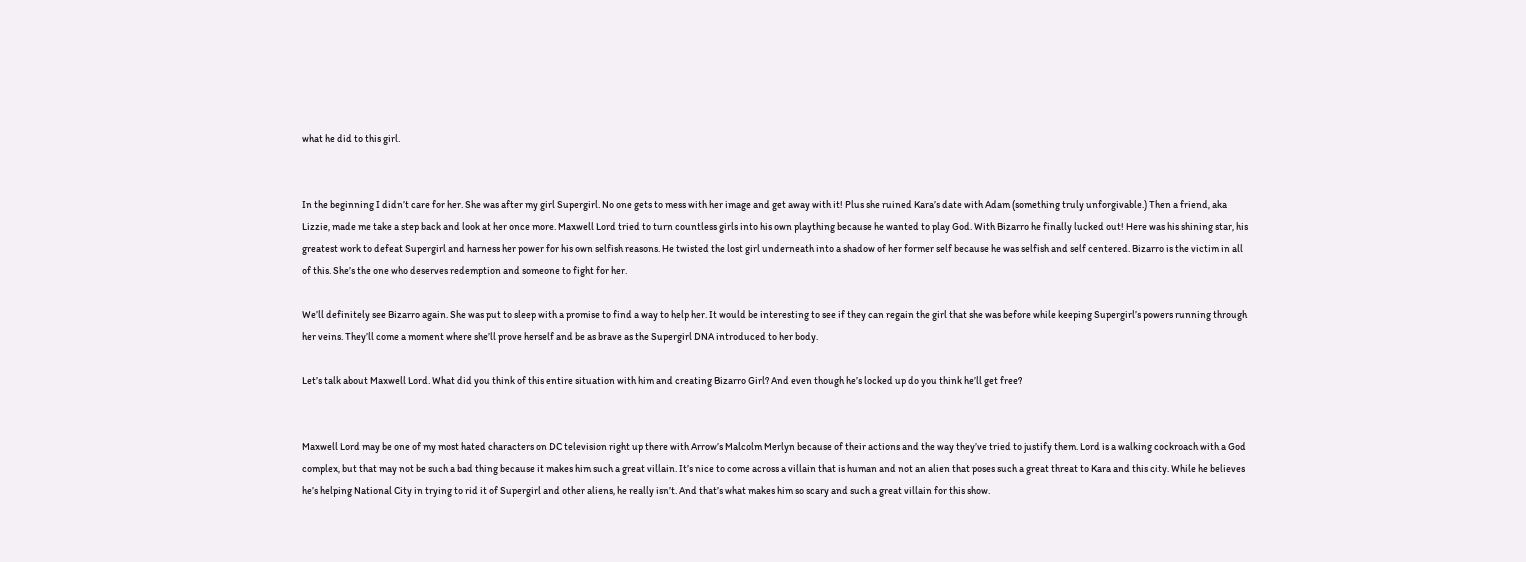what he did to this girl.


In the beginning I didn’t care for her. She was after my girl Supergirl. No one gets to mess with her image and get away with it! Plus she ruined Kara’s date with Adam (something truly unforgivable.) Then a friend, aka Lizzie, made me take a step back and look at her once more. Maxwell Lord tried to turn countless girls into his own plaything because he wanted to play God. With Bizarro he finally lucked out! Here was his shining star, his greatest work to defeat Supergirl and harness her power for his own selfish reasons. He twisted the lost girl underneath into a shadow of her former self because he was selfish and self centered. Bizarro is the victim in all of this. She’s the one who deserves redemption and someone to fight for her.

We’ll definitely see Bizarro again. She was put to sleep with a promise to find a way to help her. It would be interesting to see if they can regain the girl that she was before while keeping Supergirl’s powers running through her veins. They’ll come a moment where she’ll prove herself and be as brave as the Supergirl DNA introduced to her body.

Let’s talk about Maxwell Lord. What did you think of this entire situation with him and creating Bizarro Girl? And even though he’s locked up do you think he’ll get free?


Maxwell Lord may be one of my most hated characters on DC television right up there with Arrow’s Malcolm Merlyn because of their actions and the way they’ve tried to justify them. Lord is a walking cockroach with a God complex, but that may not be such a bad thing because it makes him such a great villain. It’s nice to come across a villain that is human and not an alien that poses such a great threat to Kara and this city. While he believes he’s helping National City in trying to rid it of Supergirl and other aliens, he really isn’t. And that’s what makes him so scary and such a great villain for this show.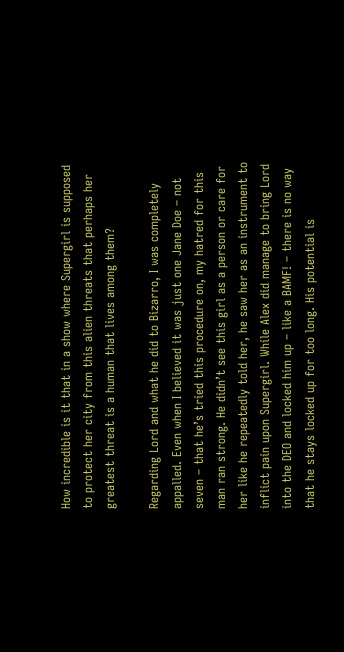How incredible is it that in a show where Supergirl is supposed to protect her city from this alien threats that perhaps her greatest threat is a human that lives among them?

Regarding Lord and what he did to Bizarro, I was completely appalled. Even when I believed it was just one Jane Doe – not seven – that he’s tried this procedure on, my hatred for this man ran strong. He didn’t see this girl as a person or care for her like he repeatedly told her, he saw her as an instrument to inflict pain upon Supergirl. While Alex did manage to bring Lord into the DEO and locked him up – like a BAMF! – there is no way that he stays locked up for too long. His potential is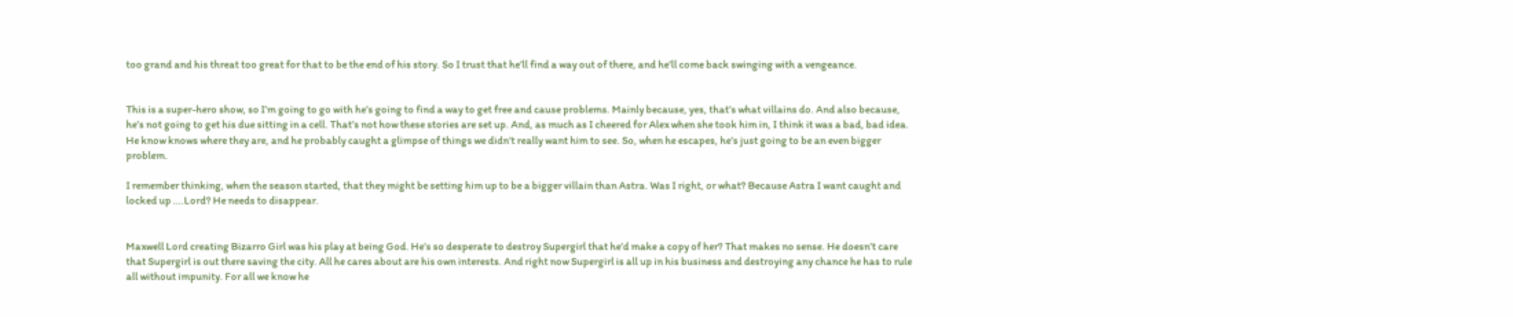too grand and his threat too great for that to be the end of his story. So I trust that he’ll find a way out of there, and he’ll come back swinging with a vengeance.


This is a super-hero show, so I’m going to go with he’s going to find a way to get free and cause problems. Mainly because, yes, that’s what villains do. And also because, he’s not going to get his due sitting in a cell. That’s not how these stories are set up. And, as much as I cheered for Alex when she took him in, I think it was a bad, bad idea. He know knows where they are, and he probably caught a glimpse of things we didn’t really want him to see. So, when he escapes, he’s just going to be an even bigger problem.

I remember thinking, when the season started, that they might be setting him up to be a bigger villain than Astra. Was I right, or what? Because Astra I want caught and locked up ….Lord? He needs to disappear.


Maxwell Lord creating Bizarro Girl was his play at being God. He’s so desperate to destroy Supergirl that he’d make a copy of her? That makes no sense. He doesn’t care that Supergirl is out there saving the city. All he cares about are his own interests. And right now Supergirl is all up in his business and destroying any chance he has to rule all without impunity. For all we know he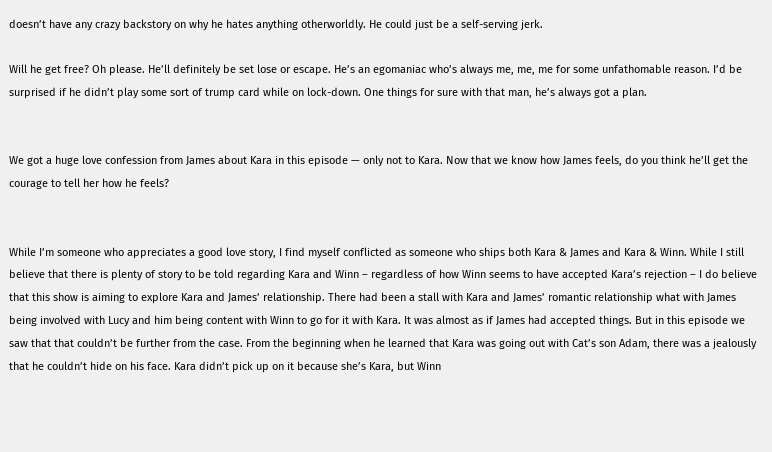doesn’t have any crazy backstory on why he hates anything otherworldly. He could just be a self-serving jerk.

Will he get free? Oh please. He’ll definitely be set lose or escape. He’s an egomaniac who’s always me, me, me for some unfathomable reason. I’d be surprised if he didn’t play some sort of trump card while on lock-down. One things for sure with that man, he’s always got a plan.


We got a huge love confession from James about Kara in this episode — only not to Kara. Now that we know how James feels, do you think he’ll get the courage to tell her how he feels?


While I’m someone who appreciates a good love story, I find myself conflicted as someone who ships both Kara & James and Kara & Winn. While I still believe that there is plenty of story to be told regarding Kara and Winn – regardless of how Winn seems to have accepted Kara’s rejection – I do believe that this show is aiming to explore Kara and James’ relationship. There had been a stall with Kara and James’ romantic relationship what with James being involved with Lucy and him being content with Winn to go for it with Kara. It was almost as if James had accepted things. But in this episode we saw that that couldn’t be further from the case. From the beginning when he learned that Kara was going out with Cat’s son Adam, there was a jealously that he couldn’t hide on his face. Kara didn’t pick up on it because she’s Kara, but Winn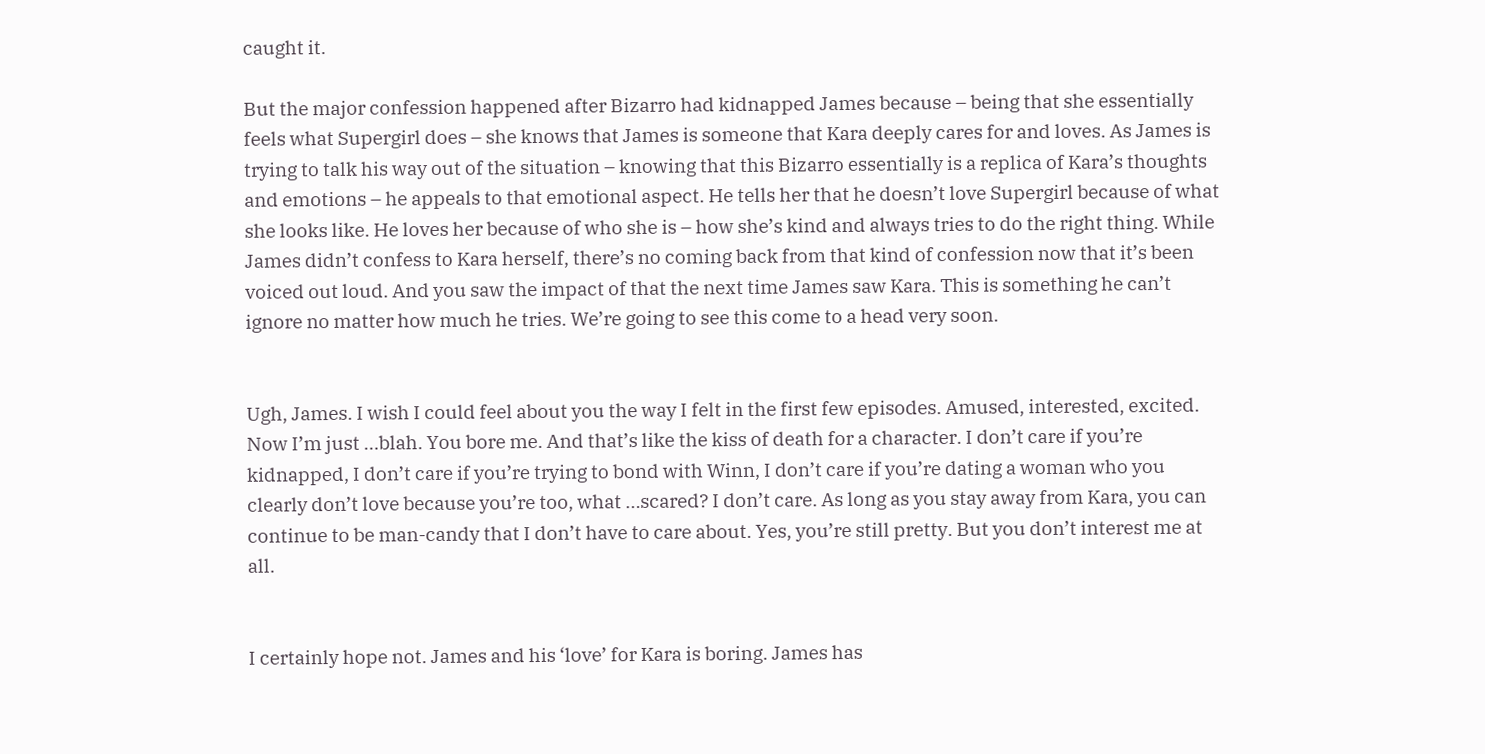caught it.

But the major confession happened after Bizarro had kidnapped James because – being that she essentially feels what Supergirl does – she knows that James is someone that Kara deeply cares for and loves. As James is trying to talk his way out of the situation – knowing that this Bizarro essentially is a replica of Kara’s thoughts and emotions – he appeals to that emotional aspect. He tells her that he doesn’t love Supergirl because of what she looks like. He loves her because of who she is – how she’s kind and always tries to do the right thing. While James didn’t confess to Kara herself, there’s no coming back from that kind of confession now that it’s been voiced out loud. And you saw the impact of that the next time James saw Kara. This is something he can’t ignore no matter how much he tries. We’re going to see this come to a head very soon.


Ugh, James. I wish I could feel about you the way I felt in the first few episodes. Amused, interested, excited. Now I’m just …blah. You bore me. And that’s like the kiss of death for a character. I don’t care if you’re kidnapped, I don’t care if you’re trying to bond with Winn, I don’t care if you’re dating a woman who you clearly don’t love because you’re too, what …scared? I don’t care. As long as you stay away from Kara, you can continue to be man-candy that I don’t have to care about. Yes, you’re still pretty. But you don’t interest me at all.


I certainly hope not. James and his ‘love’ for Kara is boring. James has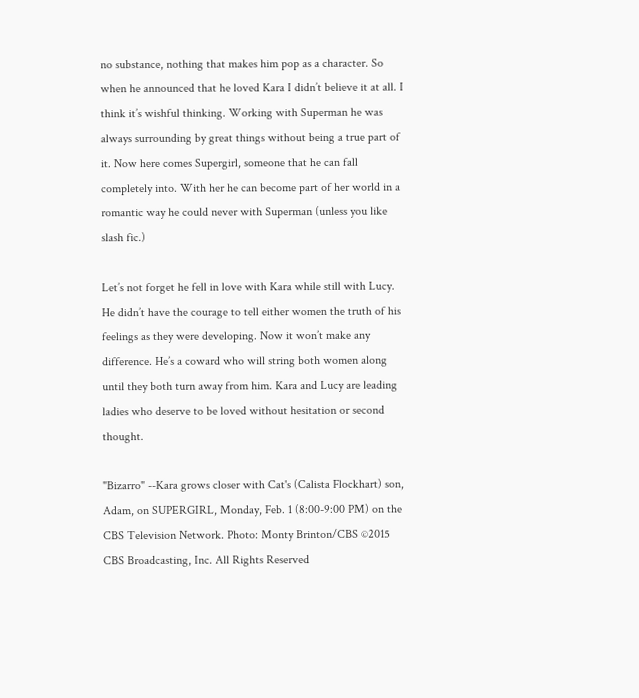no substance, nothing that makes him pop as a character. So when he announced that he loved Kara I didn’t believe it at all. I think it’s wishful thinking. Working with Superman he was always surrounding by great things without being a true part of it. Now here comes Supergirl, someone that he can fall completely into. With her he can become part of her world in a romantic way he could never with Superman (unless you like slash fic.)

Let’s not forget he fell in love with Kara while still with Lucy. He didn’t have the courage to tell either women the truth of his feelings as they were developing. Now it won’t make any difference. He’s a coward who will string both women along until they both turn away from him. Kara and Lucy are leading ladies who deserve to be loved without hesitation or second thought.

"Bizarro" --Kara grows closer with Cat's (Calista Flockhart) son, Adam, on SUPERGIRL, Monday, Feb. 1 (8:00-9:00 PM) on the CBS Television Network. Photo: Monty Brinton/CBS ©2015 CBS Broadcasting, Inc. All Rights Reserved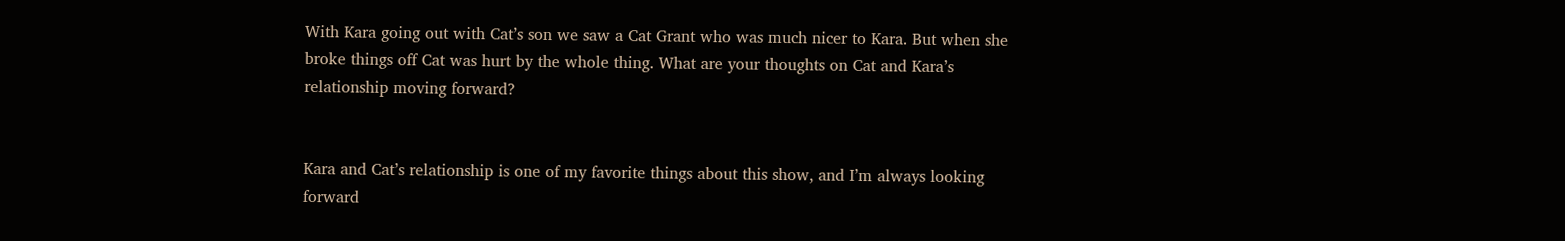With Kara going out with Cat’s son we saw a Cat Grant who was much nicer to Kara. But when she broke things off Cat was hurt by the whole thing. What are your thoughts on Cat and Kara’s relationship moving forward?


Kara and Cat’s relationship is one of my favorite things about this show, and I’m always looking forward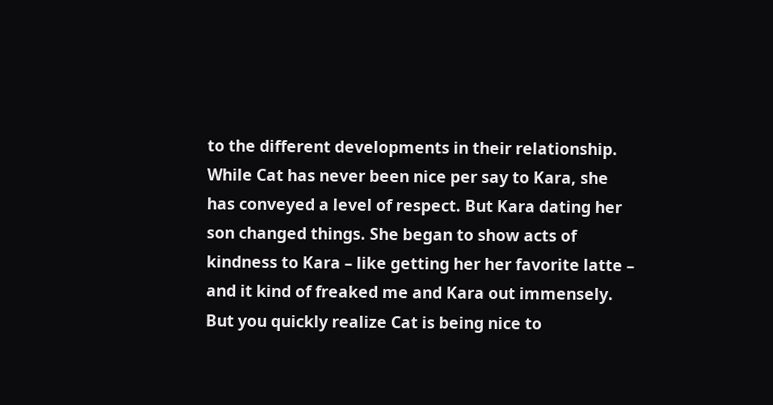to the different developments in their relationship. While Cat has never been nice per say to Kara, she has conveyed a level of respect. But Kara dating her son changed things. She began to show acts of kindness to Kara – like getting her her favorite latte – and it kind of freaked me and Kara out immensely. But you quickly realize Cat is being nice to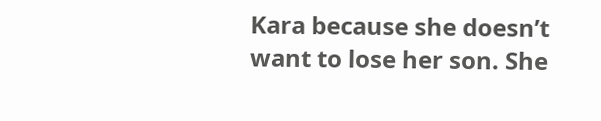Kara because she doesn’t want to lose her son. She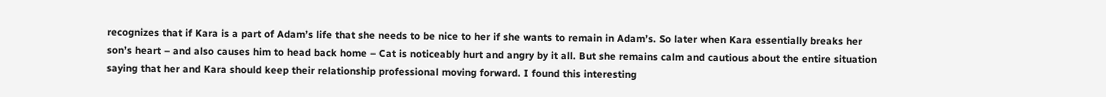recognizes that if Kara is a part of Adam’s life that she needs to be nice to her if she wants to remain in Adam’s. So later when Kara essentially breaks her son’s heart – and also causes him to head back home – Cat is noticeably hurt and angry by it all. But she remains calm and cautious about the entire situation saying that her and Kara should keep their relationship professional moving forward. I found this interesting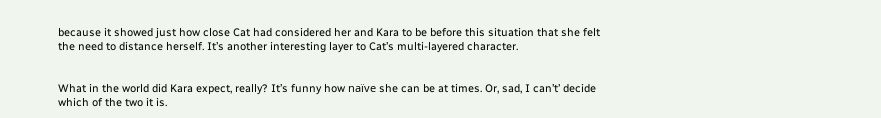because it showed just how close Cat had considered her and Kara to be before this situation that she felt the need to distance herself. It’s another interesting layer to Cat’s multi-layered character.


What in the world did Kara expect, really? It’s funny how naïve she can be at times. Or, sad, I can’t’ decide which of the two it is.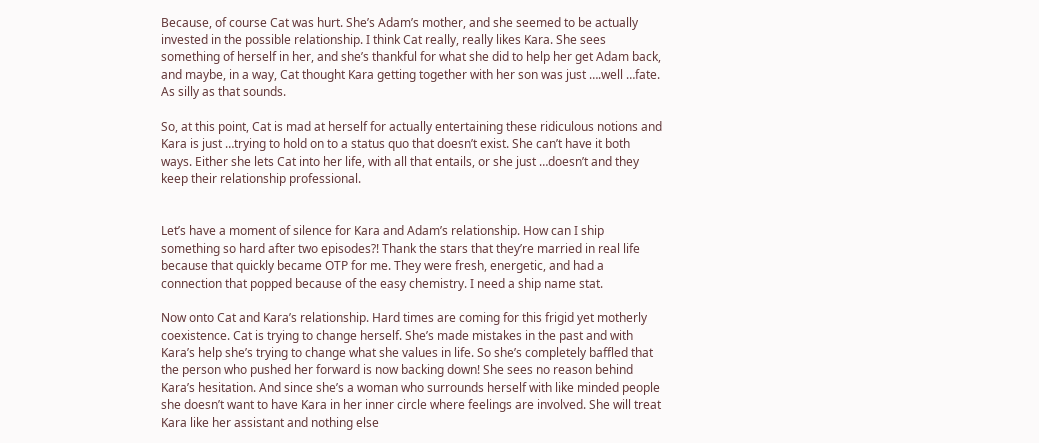Because, of course Cat was hurt. She’s Adam’s mother, and she seemed to be actually invested in the possible relationship. I think Cat really, really likes Kara. She sees something of herself in her, and she’s thankful for what she did to help her get Adam back, and maybe, in a way, Cat thought Kara getting together with her son was just ….well …fate. As silly as that sounds.

So, at this point, Cat is mad at herself for actually entertaining these ridiculous notions and Kara is just …trying to hold on to a status quo that doesn’t exist. She can’t have it both ways. Either she lets Cat into her life, with all that entails, or she just …doesn’t and they keep their relationship professional.


Let’s have a moment of silence for Kara and Adam’s relationship. How can I ship something so hard after two episodes?! Thank the stars that they’re married in real life because that quickly became OTP for me. They were fresh, energetic, and had a connection that popped because of the easy chemistry. I need a ship name stat.

Now onto Cat and Kara’s relationship. Hard times are coming for this frigid yet motherly coexistence. Cat is trying to change herself. She’s made mistakes in the past and with Kara’s help she’s trying to change what she values in life. So she’s completely baffled that the person who pushed her forward is now backing down! She sees no reason behind Kara’s hesitation. And since she’s a woman who surrounds herself with like minded people she doesn’t want to have Kara in her inner circle where feelings are involved. She will treat Kara like her assistant and nothing else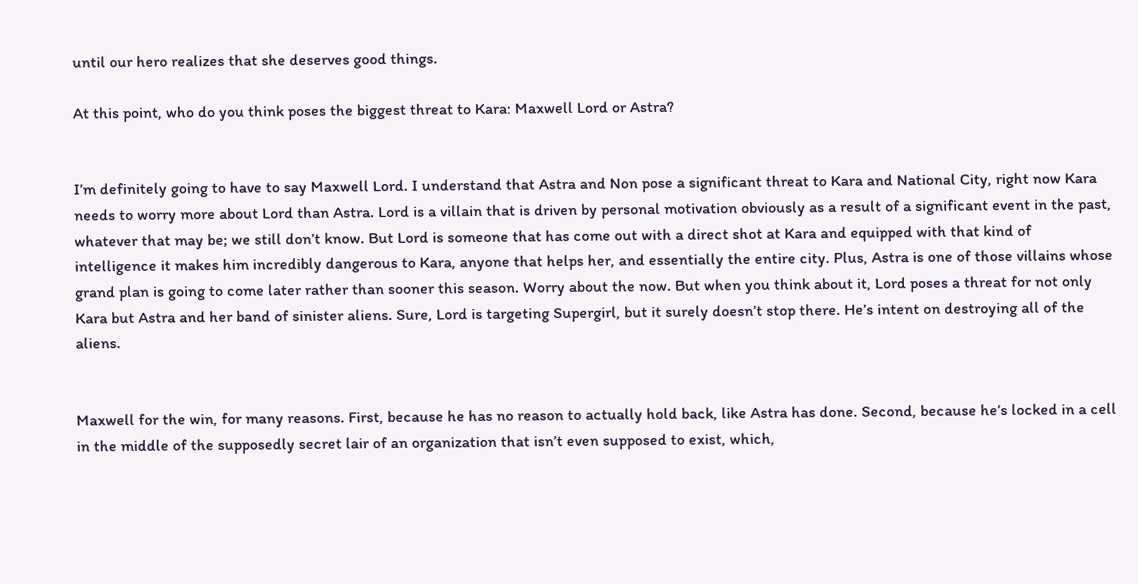until our hero realizes that she deserves good things.

At this point, who do you think poses the biggest threat to Kara: Maxwell Lord or Astra?


I’m definitely going to have to say Maxwell Lord. I understand that Astra and Non pose a significant threat to Kara and National City, right now Kara needs to worry more about Lord than Astra. Lord is a villain that is driven by personal motivation obviously as a result of a significant event in the past, whatever that may be; we still don’t know. But Lord is someone that has come out with a direct shot at Kara and equipped with that kind of intelligence it makes him incredibly dangerous to Kara, anyone that helps her, and essentially the entire city. Plus, Astra is one of those villains whose grand plan is going to come later rather than sooner this season. Worry about the now. But when you think about it, Lord poses a threat for not only Kara but Astra and her band of sinister aliens. Sure, Lord is targeting Supergirl, but it surely doesn’t stop there. He’s intent on destroying all of the aliens.


Maxwell for the win, for many reasons. First, because he has no reason to actually hold back, like Astra has done. Second, because he’s locked in a cell in the middle of the supposedly secret lair of an organization that isn’t even supposed to exist, which,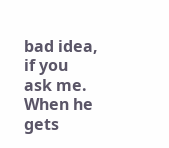bad idea, if you ask me. When he gets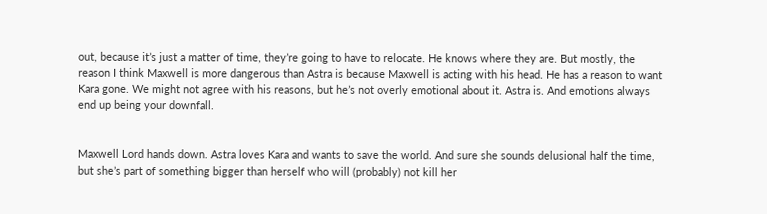out, because it’s just a matter of time, they’re going to have to relocate. He knows where they are. But mostly, the reason I think Maxwell is more dangerous than Astra is because Maxwell is acting with his head. He has a reason to want Kara gone. We might not agree with his reasons, but he’s not overly emotional about it. Astra is. And emotions always end up being your downfall.


Maxwell Lord hands down. Astra loves Kara and wants to save the world. And sure she sounds delusional half the time, but she’s part of something bigger than herself who will (probably) not kill her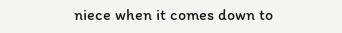niece when it comes down to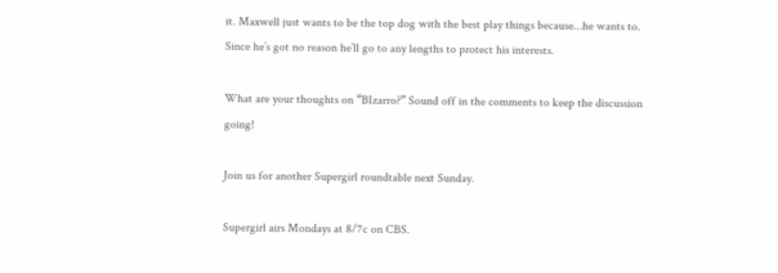it. Maxwell just wants to be the top dog with the best play things because…he wants to. Since he’s got no reason he’ll go to any lengths to protect his interests.

What are your thoughts on “BIzarro?” Sound off in the comments to keep the discussion going!

Join us for another Supergirl roundtable next Sunday.

Supergirl airs Mondays at 8/7c on CBS.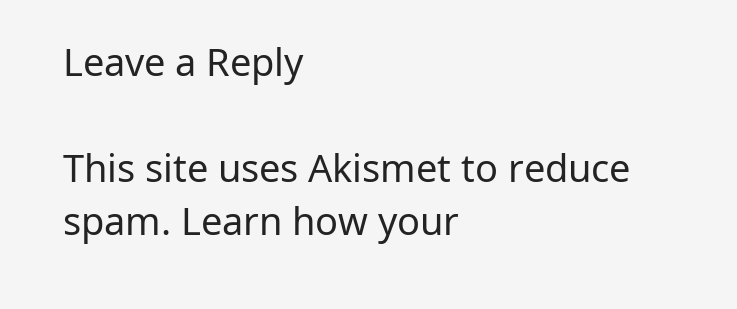Leave a Reply

This site uses Akismet to reduce spam. Learn how your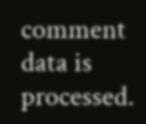comment data is processed.